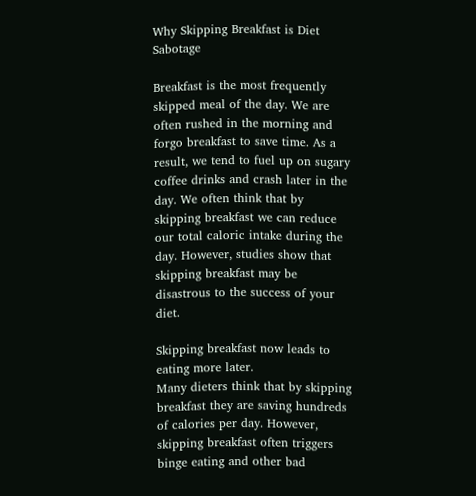Why Skipping Breakfast is Diet Sabotage

Breakfast is the most frequently skipped meal of the day. We are often rushed in the morning and forgo breakfast to save time. As a result, we tend to fuel up on sugary coffee drinks and crash later in the day. We often think that by skipping breakfast we can reduce our total caloric intake during the day. However, studies show that skipping breakfast may be disastrous to the success of your diet.

Skipping breakfast now leads to eating more later.
Many dieters think that by skipping breakfast they are saving hundreds of calories per day. However, skipping breakfast often triggers binge eating and other bad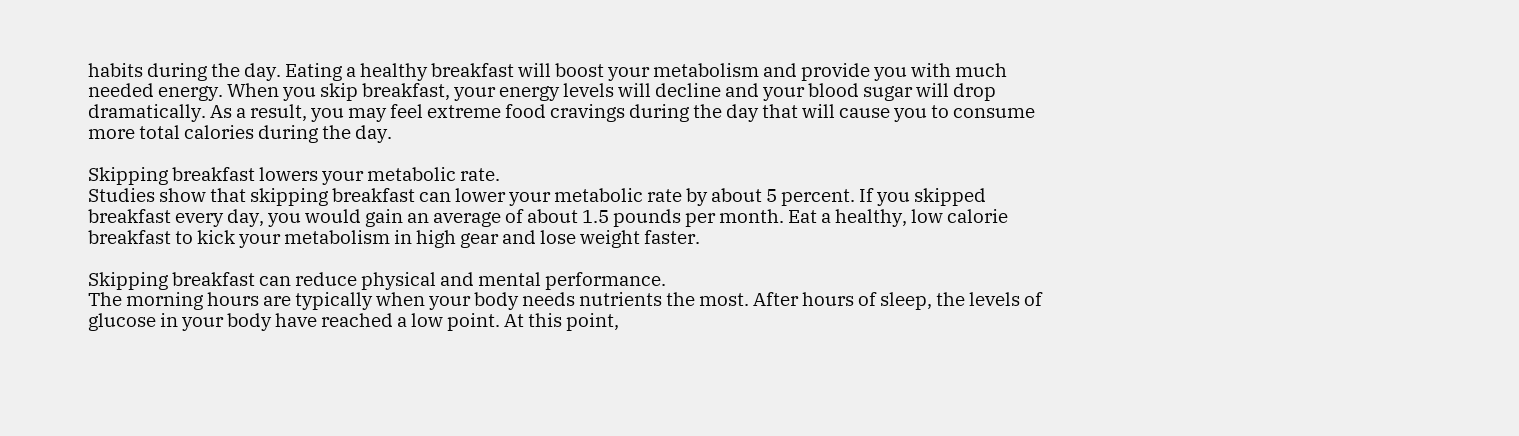habits during the day. Eating a healthy breakfast will boost your metabolism and provide you with much needed energy. When you skip breakfast, your energy levels will decline and your blood sugar will drop dramatically. As a result, you may feel extreme food cravings during the day that will cause you to consume more total calories during the day.

Skipping breakfast lowers your metabolic rate.
Studies show that skipping breakfast can lower your metabolic rate by about 5 percent. If you skipped breakfast every day, you would gain an average of about 1.5 pounds per month. Eat a healthy, low calorie breakfast to kick your metabolism in high gear and lose weight faster.

Skipping breakfast can reduce physical and mental performance.
The morning hours are typically when your body needs nutrients the most. After hours of sleep, the levels of glucose in your body have reached a low point. At this point,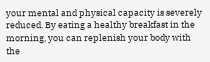your mental and physical capacity is severely reduced. By eating a healthy breakfast in the morning, you can replenish your body with the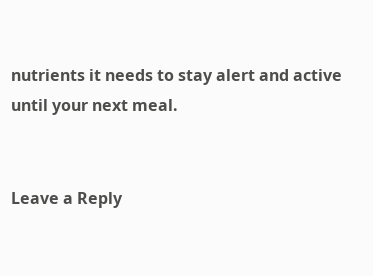nutrients it needs to stay alert and active until your next meal.


Leave a Reply